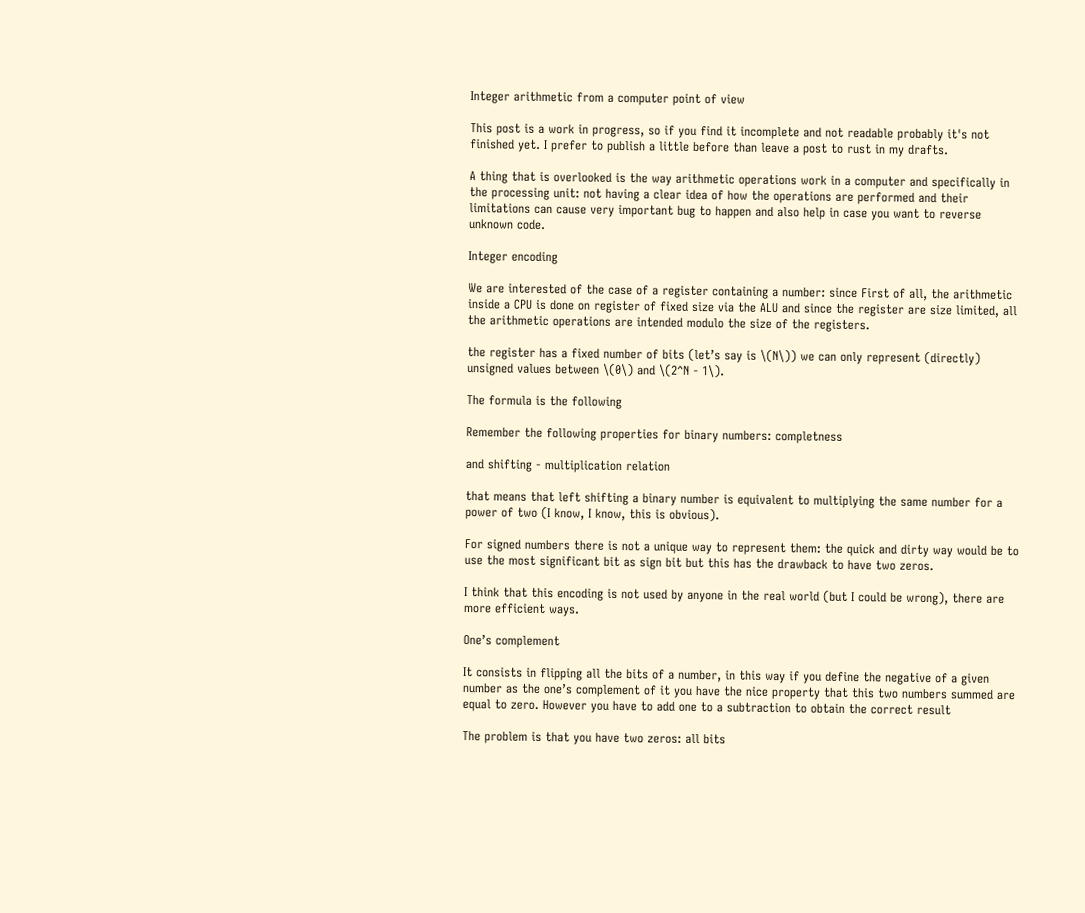Integer arithmetic from a computer point of view

This post is a work in progress, so if you find it incomplete and not readable probably it's not finished yet. I prefer to publish a little before than leave a post to rust in my drafts.

A thing that is overlooked is the way arithmetic operations work in a computer and specifically in the processing unit: not having a clear idea of how the operations are performed and their limitations can cause very important bug to happen and also help in case you want to reverse unknown code.

Integer encoding

We are interested of the case of a register containing a number: since First of all, the arithmetic inside a CPU is done on register of fixed size via the ALU and since the register are size limited, all the arithmetic operations are intended modulo the size of the registers.

the register has a fixed number of bits (let’s say is \(N\)) we can only represent (directly) unsigned values between \(0\) and \(2^N - 1\).

The formula is the following

Remember the following properties for binary numbers: completness

and shifting - multiplication relation

that means that left shifting a binary number is equivalent to multiplying the same number for a power of two (I know, I know, this is obvious).

For signed numbers there is not a unique way to represent them: the quick and dirty way would be to use the most significant bit as sign bit but this has the drawback to have two zeros.

I think that this encoding is not used by anyone in the real world (but I could be wrong), there are more efficient ways.

One’s complement

It consists in flipping all the bits of a number, in this way if you define the negative of a given number as the one’s complement of it you have the nice property that this two numbers summed are equal to zero. However you have to add one to a subtraction to obtain the correct result

The problem is that you have two zeros: all bits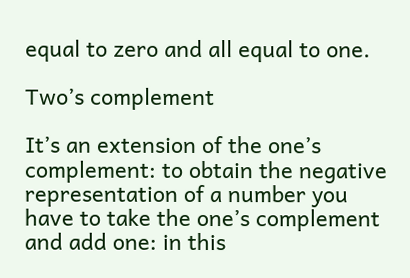equal to zero and all equal to one.

Two’s complement

It’s an extension of the one’s complement: to obtain the negative representation of a number you have to take the one’s complement and add one: in this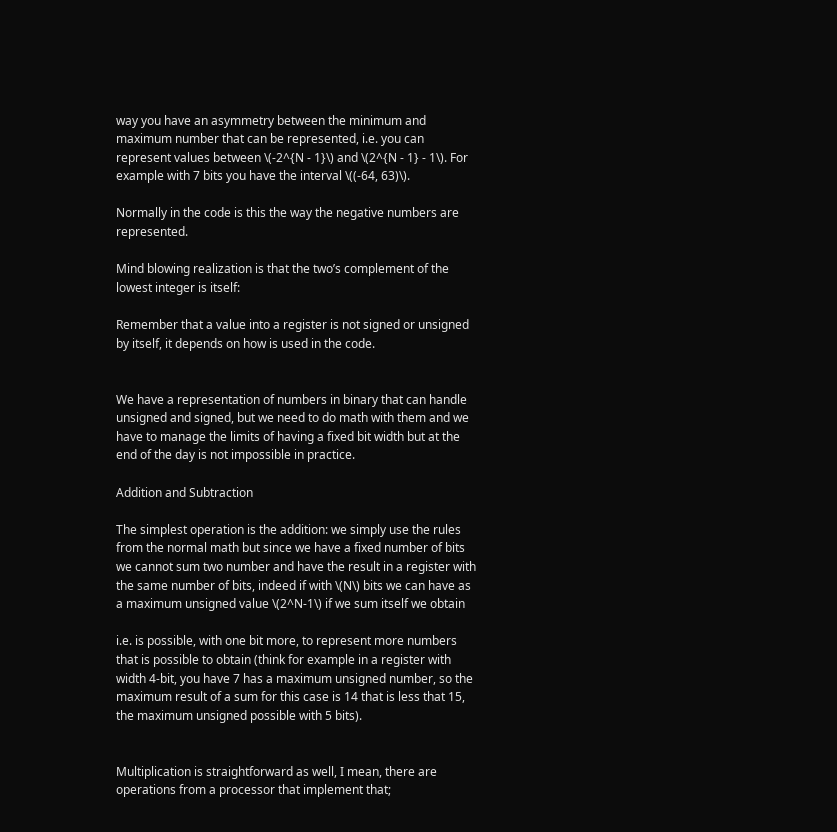way you have an asymmetry between the minimum and maximum number that can be represented, i.e. you can represent values between \(-2^{N - 1}\) and \(2^{N - 1} - 1\). For example with 7 bits you have the interval \((-64, 63)\).

Normally in the code is this the way the negative numbers are represented.

Mind blowing realization is that the two’s complement of the lowest integer is itself:

Remember that a value into a register is not signed or unsigned by itself, it depends on how is used in the code.


We have a representation of numbers in binary that can handle unsigned and signed, but we need to do math with them and we have to manage the limits of having a fixed bit width but at the end of the day is not impossible in practice.

Addition and Subtraction

The simplest operation is the addition: we simply use the rules from the normal math but since we have a fixed number of bits we cannot sum two number and have the result in a register with the same number of bits, indeed if with \(N\) bits we can have as a maximum unsigned value \(2^N-1\) if we sum itself we obtain

i.e. is possible, with one bit more, to represent more numbers that is possible to obtain (think for example in a register with width 4-bit, you have 7 has a maximum unsigned number, so the maximum result of a sum for this case is 14 that is less that 15, the maximum unsigned possible with 5 bits).


Multiplication is straightforward as well, I mean, there are operations from a processor that implement that;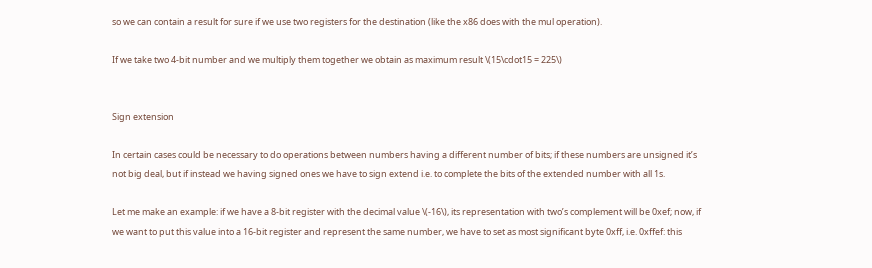so we can contain a result for sure if we use two registers for the destination (like the x86 does with the mul operation).

If we take two 4-bit number and we multiply them together we obtain as maximum result \(15\cdot15 = 225\)


Sign extension

In certain cases could be necessary to do operations between numbers having a different number of bits; if these numbers are unsigned it’s not big deal, but if instead we having signed ones we have to sign extend i.e. to complete the bits of the extended number with all 1s.

Let me make an example: if we have a 8-bit register with the decimal value \(-16\), its representation with two’s complement will be 0xef; now, if we want to put this value into a 16-bit register and represent the same number, we have to set as most significant byte 0xff, i.e. 0xffef: this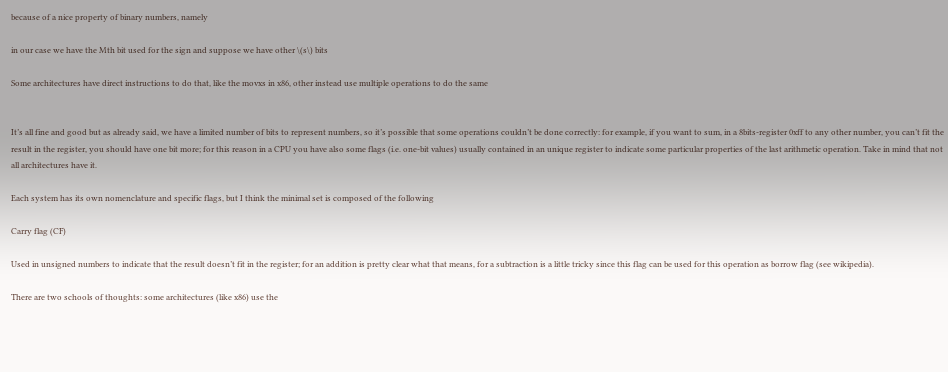because of a nice property of binary numbers, namely

in our case we have the Mth bit used for the sign and suppose we have other \(s\) bits

Some architectures have direct instructions to do that, like the movxs in x86, other instead use multiple operations to do the same


It’s all fine and good but as already said, we have a limited number of bits to represent numbers, so it’s possible that some operations couldn’t be done correctly: for example, if you want to sum, in a 8bits-register 0xff to any other number, you can’t fit the result in the register, you should have one bit more; for this reason in a CPU you have also some flags (i.e. one-bit values) usually contained in an unique register to indicate some particular properties of the last arithmetic operation. Take in mind that not all architectures have it.

Each system has its own nomenclature and specific flags, but I think the minimal set is composed of the following

Carry flag (CF)

Used in unsigned numbers to indicate that the result doesn’t fit in the register; for an addition is pretty clear what that means, for a subtraction is a little tricky since this flag can be used for this operation as borrow flag (see wikipedia).

There are two schools of thoughts: some architectures (like x86) use the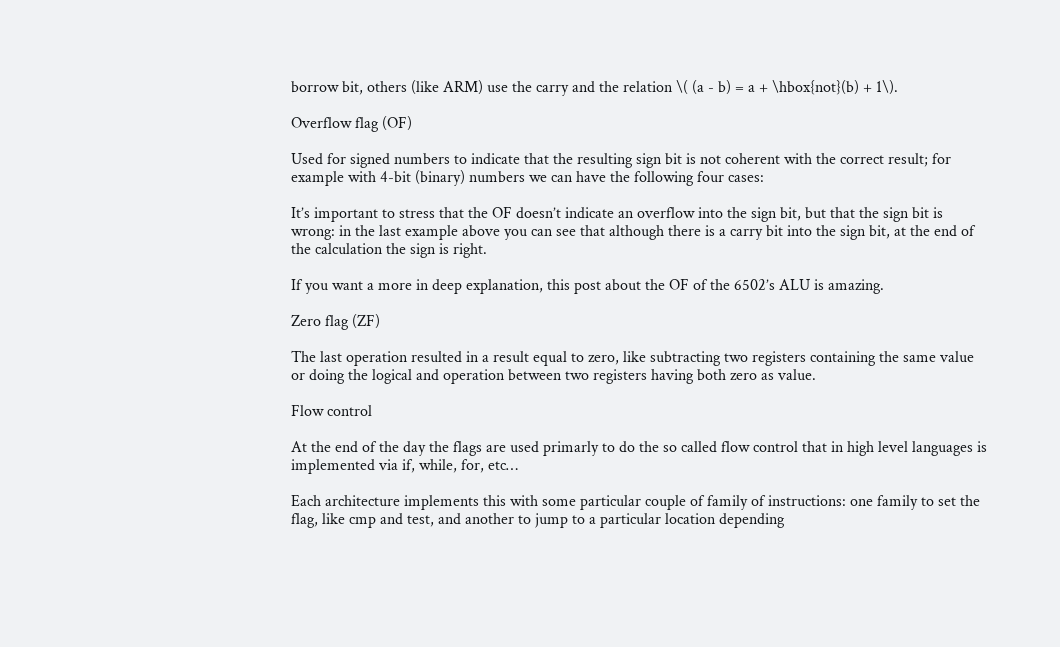borrow bit, others (like ARM) use the carry and the relation \( (a - b) = a + \hbox{not}(b) + 1\).

Overflow flag (OF)

Used for signed numbers to indicate that the resulting sign bit is not coherent with the correct result; for example with 4-bit (binary) numbers we can have the following four cases:

It’s important to stress that the OF doesn’t indicate an overflow into the sign bit, but that the sign bit is wrong: in the last example above you can see that although there is a carry bit into the sign bit, at the end of the calculation the sign is right.

If you want a more in deep explanation, this post about the OF of the 6502’s ALU is amazing.

Zero flag (ZF)

The last operation resulted in a result equal to zero, like subtracting two registers containing the same value or doing the logical and operation between two registers having both zero as value.

Flow control

At the end of the day the flags are used primarly to do the so called flow control that in high level languages is implemented via if, while, for, etc…

Each architecture implements this with some particular couple of family of instructions: one family to set the flag, like cmp and test, and another to jump to a particular location depending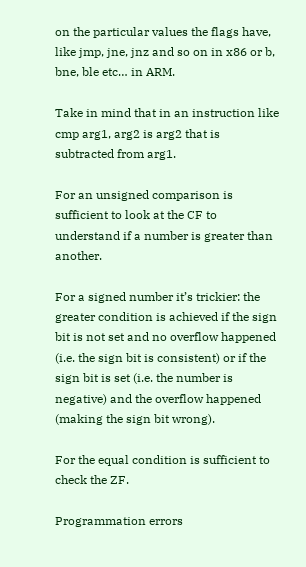on the particular values the flags have, like jmp, jne, jnz and so on in x86 or b, bne, ble etc… in ARM.

Take in mind that in an instruction like cmp arg1, arg2 is arg2 that is subtracted from arg1.

For an unsigned comparison is sufficient to look at the CF to understand if a number is greater than another.

For a signed number it’s trickier: the greater condition is achieved if the sign bit is not set and no overflow happened (i.e. the sign bit is consistent) or if the sign bit is set (i.e. the number is negative) and the overflow happened (making the sign bit wrong).

For the equal condition is sufficient to check the ZF.

Programmation errors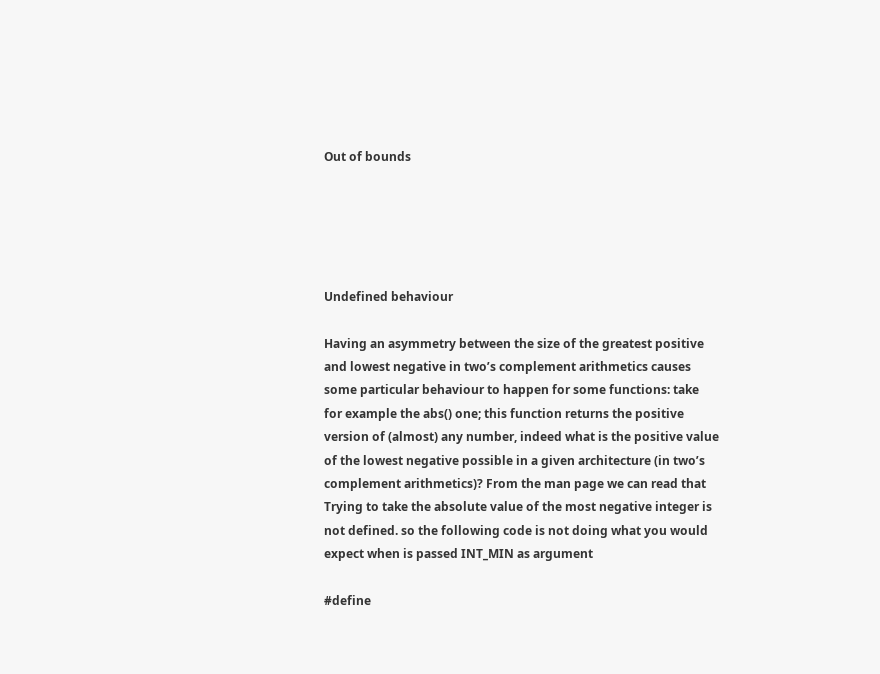Out of bounds





Undefined behaviour

Having an asymmetry between the size of the greatest positive and lowest negative in two’s complement arithmetics causes some particular behaviour to happen for some functions: take for example the abs() one; this function returns the positive version of (almost) any number, indeed what is the positive value of the lowest negative possible in a given architecture (in two’s complement arithmetics)? From the man page we can read that Trying to take the absolute value of the most negative integer is not defined. so the following code is not doing what you would expect when is passed INT_MIN as argument

#define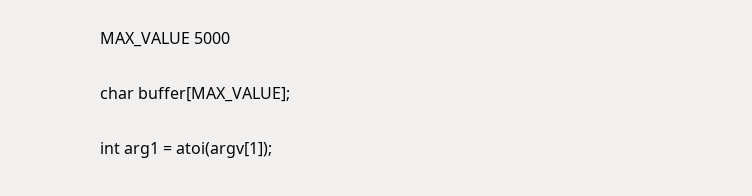MAX_VALUE 5000

char buffer[MAX_VALUE];

int arg1 = atoi(argv[1]);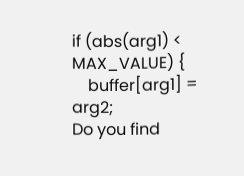if (abs(arg1) < MAX_VALUE) {
    buffer[arg1] = arg2;
Do you find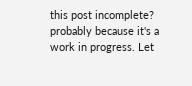this post incomplete? probably because it's a work in progress. Let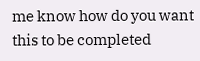me know how do you want this to be completed